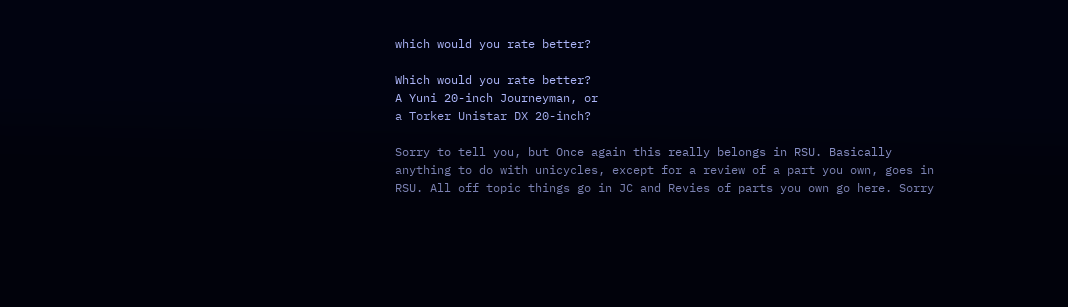which would you rate better?

Which would you rate better?
A Yuni 20-inch Journeyman, or
a Torker Unistar DX 20-inch?

Sorry to tell you, but Once again this really belongs in RSU. Basically anything to do with unicycles, except for a review of a part you own, goes in RSU. All off topic things go in JC and Revies of parts you own go here. Sorry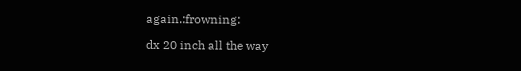again.:frowning:

dx 20 inch all the way